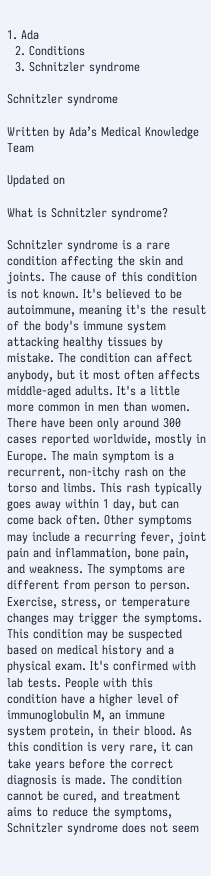1. Ada
  2. Conditions
  3. Schnitzler syndrome

Schnitzler syndrome

Written by Ada’s Medical Knowledge Team

Updated on

What is Schnitzler syndrome?

Schnitzler syndrome is a rare condition affecting the skin and joints. The cause of this condition is not known. It's believed to be autoimmune, meaning it's the result of the body's immune system attacking healthy tissues by mistake. The condition can affect anybody, but it most often affects middle-aged adults. It's a little more common in men than women. There have been only around 300 cases reported worldwide, mostly in Europe. The main symptom is a recurrent, non-itchy rash on the torso and limbs. This rash typically goes away within 1 day, but can come back often. Other symptoms may include a recurring fever, joint pain and inflammation, bone pain, and weakness. The symptoms are different from person to person. Exercise, stress, or temperature changes may trigger the symptoms. This condition may be suspected based on medical history and a physical exam. It's confirmed with lab tests. People with this condition have a higher level of immunoglobulin M, an immune system protein, in their blood. As this condition is very rare, it can take years before the correct diagnosis is made. The condition cannot be cured, and treatment aims to reduce the symptoms, Schnitzler syndrome does not seem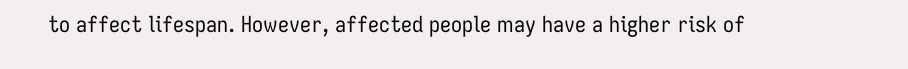to affect lifespan. However, affected people may have a higher risk of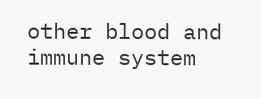other blood and immune system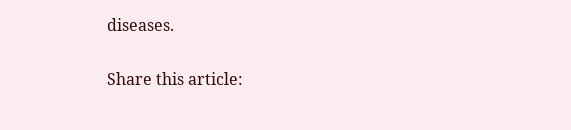diseases.

Share this article: